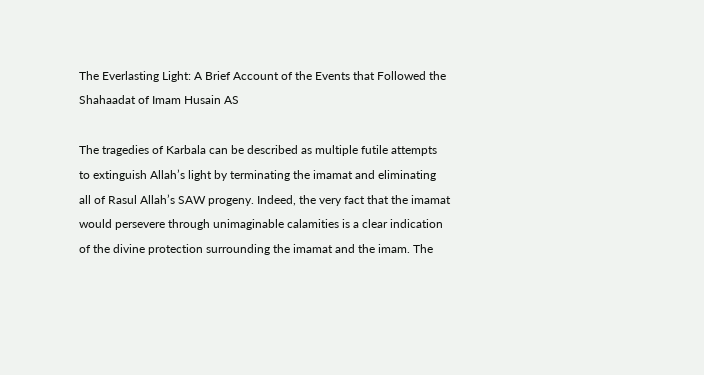The Everlasting Light: A Brief Account of the Events that Followed the Shahaadat of Imam Husain AS

The tragedies of Karbala can be described as multiple futile attempts to extinguish Allah’s light by terminating the imamat and eliminating all of Rasul Allah’s SAW progeny. Indeed, the very fact that the imamat would persevere through unimaginable calamities is a clear indication of the divine protection surrounding the imamat and the imam. The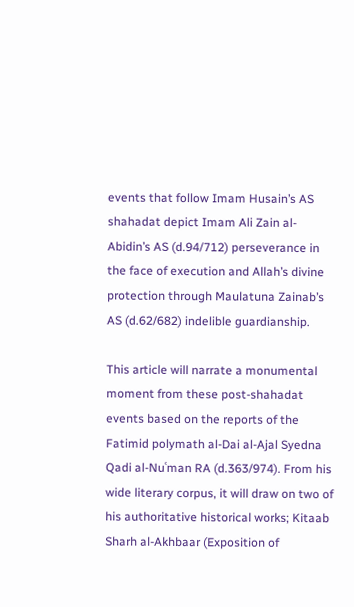events that follow Imam Husain’s AS shahadat depict Imam Ali Zain al-Abidin’s AS (d.94/712) perseverance in the face of execution and Allah’s divine protection through Maulatuna Zainab’s AS (d.62/682) indelible guardianship.

This article will narrate a monumental moment from these post-shahadat events based on the reports of the Fatimid polymath al-Dai al-Ajal Syedna Qadi al-Nuʿman RA (d.363/974). From his wide literary corpus, it will draw on two of his authoritative historical works; Kitaab Sharh al-Akhbaar (Exposition of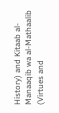History) and Kitaab al-Manaaqib wa al-Mathaalib (Virtues and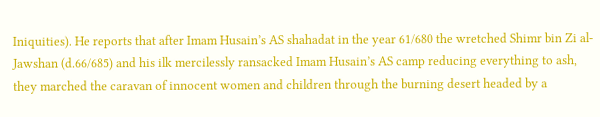Iniquities). He reports that after Imam Husain’s AS shahadat in the year 61/680 the wretched Shimr bin Zi al-Jawshan (d.66/685) and his ilk mercilessly ransacked Imam Husain’s AS camp reducing everything to ash, they marched the caravan of innocent women and children through the burning desert headed by a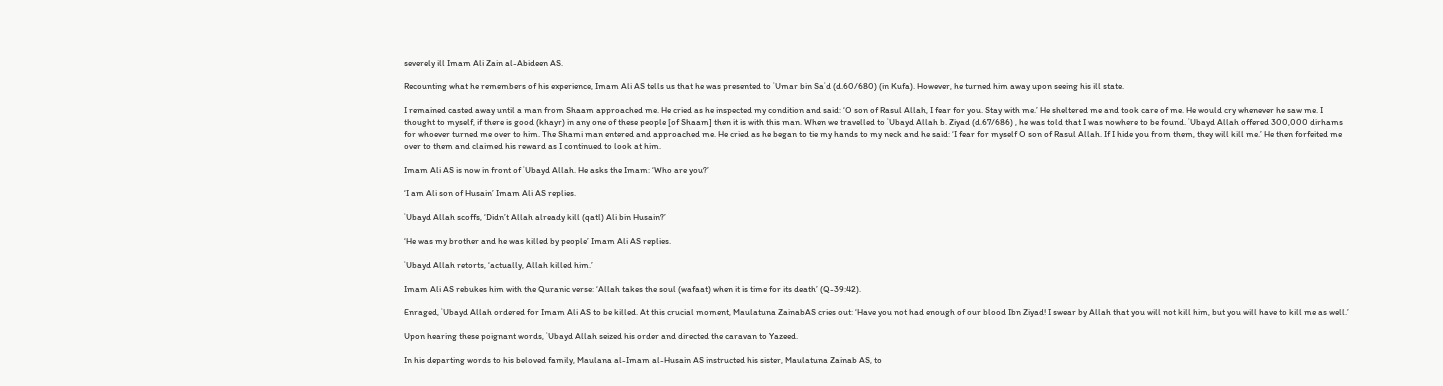severely ill Imam Ali Zain al-Abideen AS.

Recounting what he remembers of his experience, Imam Ali AS tells us that he was presented to ʿUmar bin Saʿd (d.60/680) (in Kufa). However, he turned him away upon seeing his ill state.

I remained casted away until a man from Shaam approached me. He cried as he inspected my condition and said: ‘O son of Rasul Allah, I fear for you. Stay with me.’ He sheltered me and took care of me. He would cry whenever he saw me. I thought to myself, if there is good (khayr) in any one of these people [of Shaam] then it is with this man. When we travelled to ʿUbayd Allah b. Ziyad (d.67/686) , he was told that I was nowhere to be found. ʿUbayd Allah offered 300,000 dirhams for whoever turned me over to him. The Shami man entered and approached me. He cried as he began to tie my hands to my neck and he said: ‘I fear for myself O son of Rasul Allah. If I hide you from them, they will kill me.’ He then forfeited me over to them and claimed his reward as I continued to look at him.

Imam Ali AS is now in front of ʿUbayd Allah. He asks the Imam: ‘Who are you?’

‘I am Ali son of Husain’ Imam Ali AS replies.

ʿUbayd Allah scoffs, ‘Didn’t Allah already kill (qatl) Ali bin Husain?’

‘He was my brother and he was killed by people’ Imam Ali AS replies.

ʿUbayd Allah retorts, ‘actually, Allah killed him.’

Imam Ali AS rebukes him with the Quranic verse: ‘Allah takes the soul (wafaat) when it is time for its death’ (Q-39:42).

Enraged, ʿUbayd Allah ordered for Imam Ali AS to be killed. At this crucial moment, Maulatuna ZainabAS cries out: ‘Have you not had enough of our blood Ibn Ziyad! I swear by Allah that you will not kill him, but you will have to kill me as well.’

Upon hearing these poignant words, ʿUbayd Allah seized his order and directed the caravan to Yazeed.

In his departing words to his beloved family, Maulana al-Imam al-Husain AS instructed his sister, Maulatuna Zainab AS, to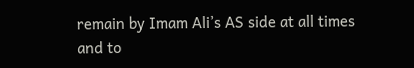remain by Imam Ali’s AS side at all times and to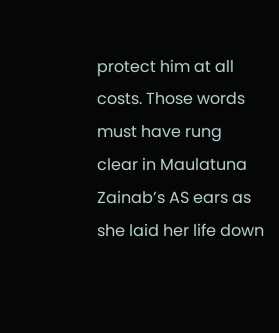protect him at all costs. Those words must have rung clear in Maulatuna Zainab’s AS ears as she laid her life down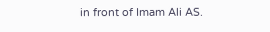in front of Imam Ali AS.